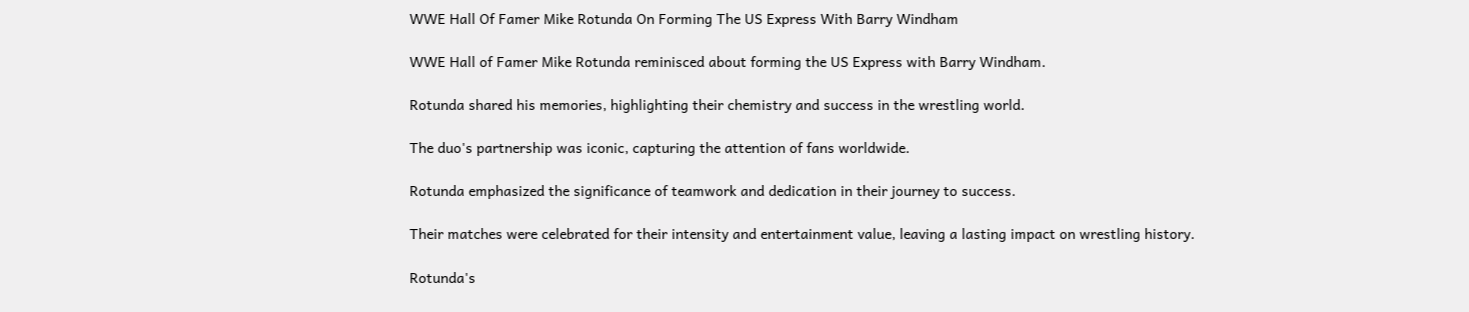WWE Hall Of Famer Mike Rotunda On Forming The US Express With Barry Windham

WWE Hall of Famer Mike Rotunda reminisced about forming the US Express with Barry Windham.

Rotunda shared his memories, highlighting their chemistry and success in the wrestling world.

The duo's partnership was iconic, capturing the attention of fans worldwide.

Rotunda emphasized the significance of teamwork and dedication in their journey to success.

Their matches were celebrated for their intensity and entertainment value, leaving a lasting impact on wrestling history.

Rotunda's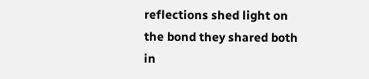reflections shed light on the bond they shared both in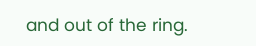and out of the ring.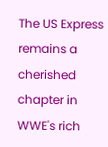The US Express remains a cherished chapter in WWE's rich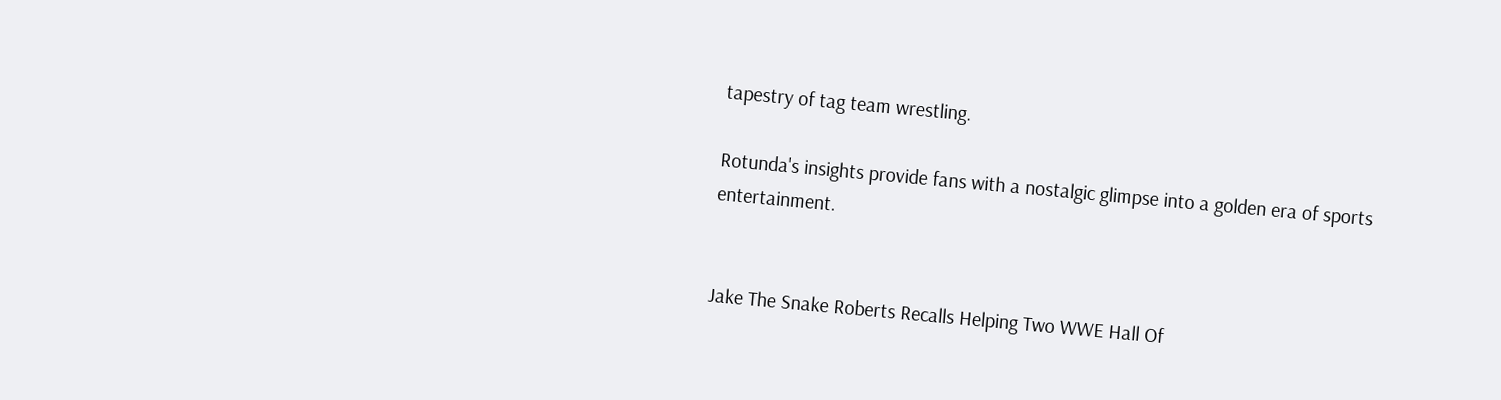tapestry of tag team wrestling.

Rotunda's insights provide fans with a nostalgic glimpse into a golden era of sports entertainment.


Jake The Snake Roberts Recalls Helping Two WWE Hall Of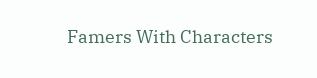Famers With Characters